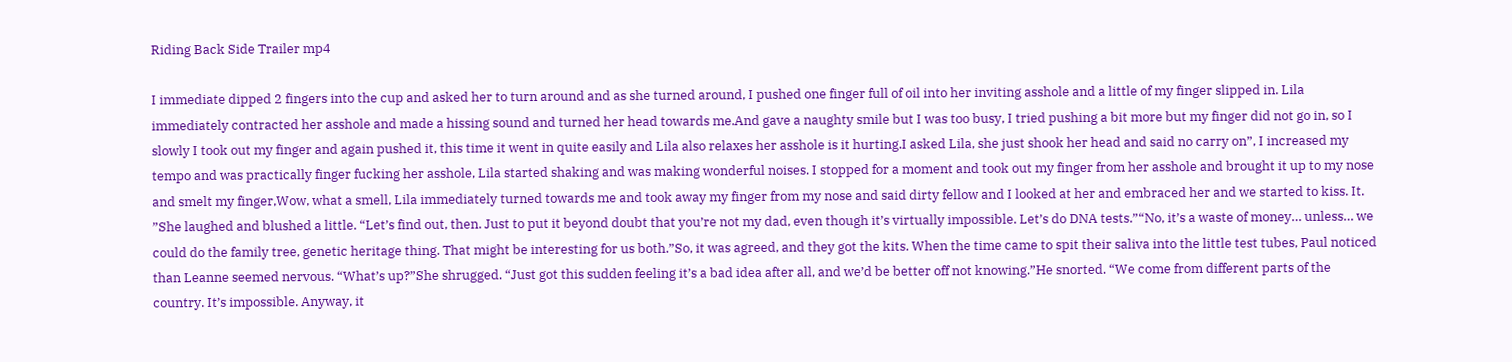Riding Back Side Trailer mp4

I immediate dipped 2 fingers into the cup and asked her to turn around and as she turned around, I pushed one finger full of oil into her inviting asshole and a little of my finger slipped in. Lila immediately contracted her asshole and made a hissing sound and turned her head towards me.And gave a naughty smile but I was too busy, I tried pushing a bit more but my finger did not go in, so I slowly I took out my finger and again pushed it, this time it went in quite easily and Lila also relaxes her asshole is it hurting.I asked Lila, she just shook her head and said no carry on”, I increased my tempo and was practically finger fucking her asshole, Lila started shaking and was making wonderful noises. I stopped for a moment and took out my finger from her asshole and brought it up to my nose and smelt my finger,Wow, what a smell, Lila immediately turned towards me and took away my finger from my nose and said dirty fellow and I looked at her and embraced her and we started to kiss. It. ”She laughed and blushed a little. “Let’s find out, then. Just to put it beyond doubt that you’re not my dad, even though it’s virtually impossible. Let’s do DNA tests.”“No, it’s a waste of money… unless… we could do the family tree, genetic heritage thing. That might be interesting for us both.”So, it was agreed, and they got the kits. When the time came to spit their saliva into the little test tubes, Paul noticed than Leanne seemed nervous. “What’s up?”She shrugged. “Just got this sudden feeling it’s a bad idea after all, and we’d be better off not knowing.”He snorted. “We come from different parts of the country. It’s impossible. Anyway, it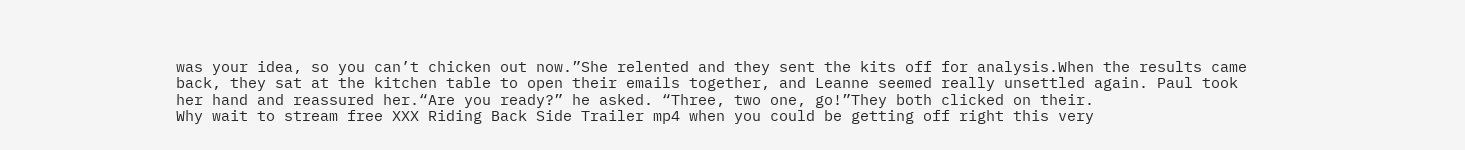was your idea, so you can’t chicken out now.”She relented and they sent the kits off for analysis.When the results came back, they sat at the kitchen table to open their emails together, and Leanne seemed really unsettled again. Paul took her hand and reassured her.“Are you ready?” he asked. “Three, two one, go!”They both clicked on their.
Why wait to stream free XXX Riding Back Side Trailer mp4 when you could be getting off right this very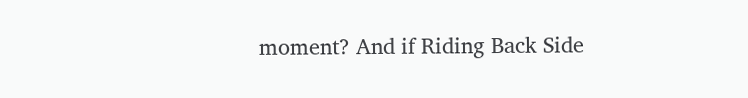moment? And if Riding Back Side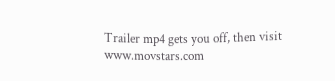Trailer mp4 gets you off, then visit www.movstars.com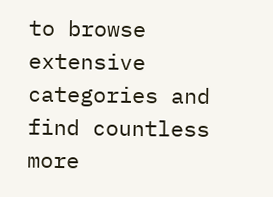to browse extensive categories and find countless more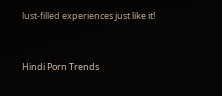lust-filled experiences just like it!


Hindi Porn Trends